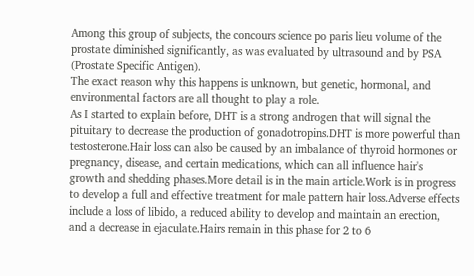Among this group of subjects, the concours science po paris lieu volume of the prostate diminished significantly, as was evaluated by ultrasound and by PSA (Prostate Specific Antigen).
The exact reason why this happens is unknown, but genetic, hormonal, and environmental factors are all thought to play a role.
As I started to explain before, DHT is a strong androgen that will signal the pituitary to decrease the production of gonadotropins.DHT is more powerful than testosterone.Hair loss can also be caused by an imbalance of thyroid hormones or pregnancy, disease, and certain medications, which can all influence hair's growth and shedding phases.More detail is in the main article.Work is in progress to develop a full and effective treatment for male pattern hair loss.Adverse effects include a loss of libido, a reduced ability to develop and maintain an erection, and a decrease in ejaculate.Hairs remain in this phase for 2 to 6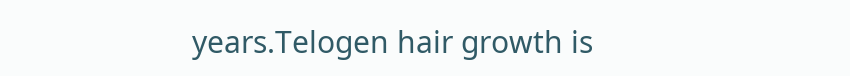years.Telogen hair growth is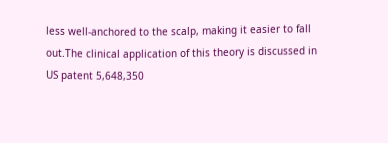less well-anchored to the scalp, making it easier to fall out.The clinical application of this theory is discussed in US patent 5,648,350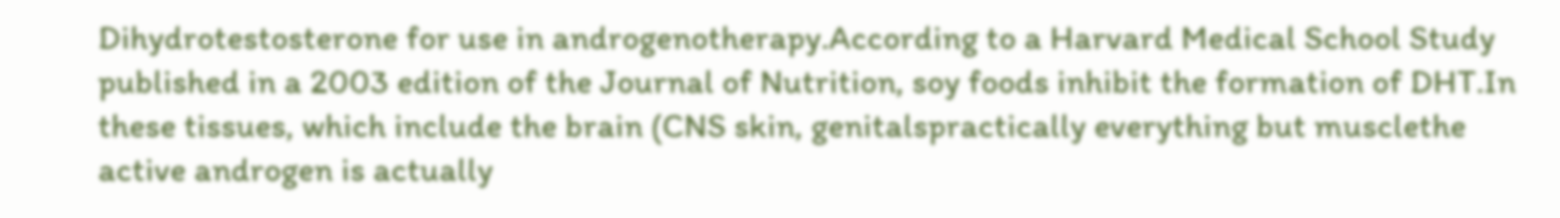Dihydrotestosterone for use in androgenotherapy.According to a Harvard Medical School Study published in a 2003 edition of the Journal of Nutrition, soy foods inhibit the formation of DHT.In these tissues, which include the brain (CNS skin, genitalspractically everything but musclethe active androgen is actually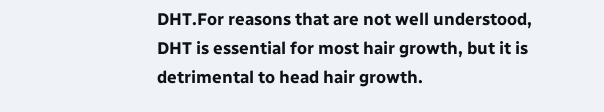DHT.For reasons that are not well understood, DHT is essential for most hair growth, but it is detrimental to head hair growth.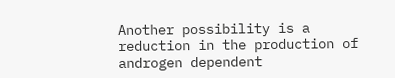Another possibility is a reduction in the production of androgen dependent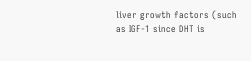liver growth factors (such as IGF-1 since DHT is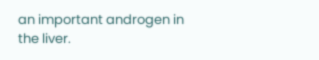an important androgen in the liver.